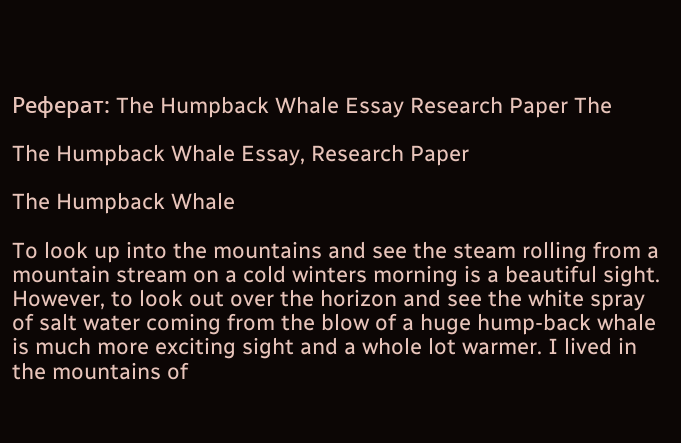Реферат: The Humpback Whale Essay Research Paper The

The Humpback Whale Essay, Research Paper

The Humpback Whale

To look up into the mountains and see the steam rolling from a mountain stream on a cold winters morning is a beautiful sight. However, to look out over the horizon and see the white spray of salt water coming from the blow of a huge hump-back whale is much more exciting sight and a whole lot warmer. I lived in the mountains of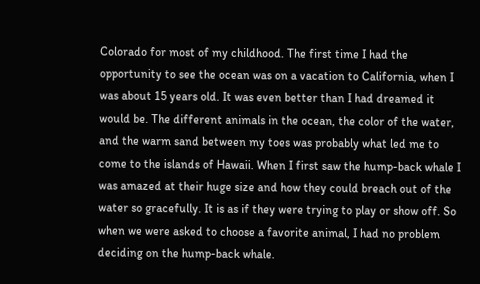Colorado for most of my childhood. The first time I had the opportunity to see the ocean was on a vacation to California, when I was about 15 years old. It was even better than I had dreamed it would be. The different animals in the ocean, the color of the water, and the warm sand between my toes was probably what led me to come to the islands of Hawaii. When I first saw the hump-back whale I was amazed at their huge size and how they could breach out of the water so gracefully. It is as if they were trying to play or show off. So when we were asked to choose a favorite animal, I had no problem deciding on the hump-back whale.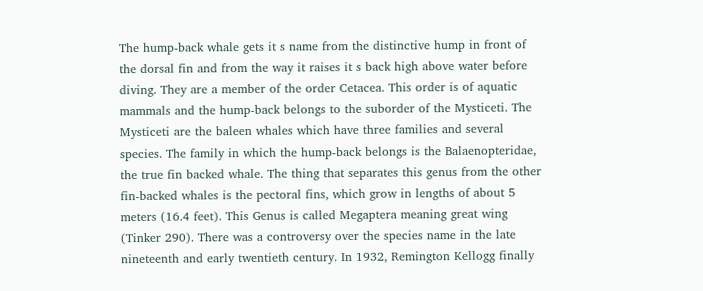The hump-back whale gets it s name from the distinctive hump in front of the dorsal fin and from the way it raises it s back high above water before diving. They are a member of the order Cetacea. This order is of aquatic mammals and the hump-back belongs to the suborder of the Mysticeti. The Mysticeti are the baleen whales which have three families and several species. The family in which the hump-back belongs is the Balaenopteridae, the true fin backed whale. The thing that separates this genus from the other fin-backed whales is the pectoral fins, which grow in lengths of about 5 meters (16.4 feet). This Genus is called Megaptera meaning great wing (Tinker 290). There was a controversy over the species name in the late nineteenth and early twentieth century. In 1932, Remington Kellogg finally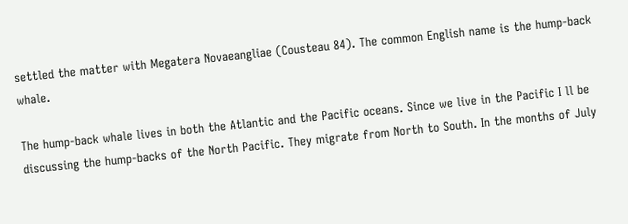settled the matter with Megatera Novaeangliae (Cousteau 84). The common English name is the hump-back whale.

The hump-back whale lives in both the Atlantic and the Pacific oceans. Since we live in the Pacific I ll be discussing the hump-backs of the North Pacific. They migrate from North to South. In the months of July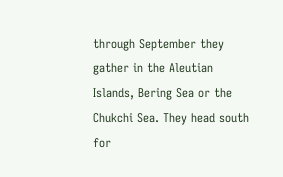through September they gather in the Aleutian Islands, Bering Sea or the Chukchi Sea. They head south for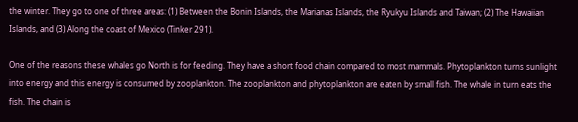the winter. They go to one of three areas: (1) Between the Bonin Islands, the Marianas Islands, the Ryukyu Islands and Taiwan; (2) The Hawaiian Islands, and (3) Along the coast of Mexico (Tinker 291).

One of the reasons these whales go North is for feeding. They have a short food chain compared to most mammals. Phytoplankton turns sunlight into energy and this energy is consumed by zooplankton. The zooplankton and phytoplankton are eaten by small fish. The whale in turn eats the fish. The chain is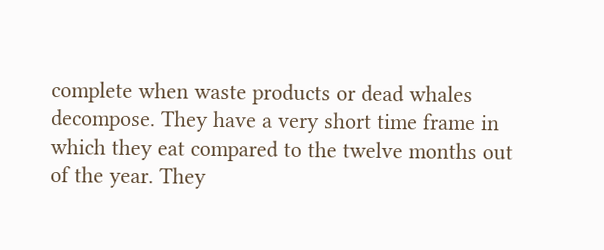complete when waste products or dead whales decompose. They have a very short time frame in which they eat compared to the twelve months out of the year. They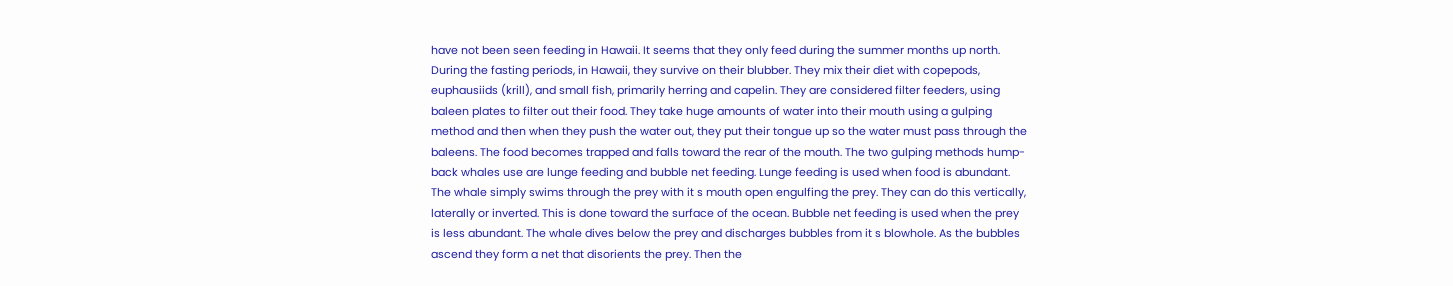have not been seen feeding in Hawaii. It seems that they only feed during the summer months up north. During the fasting periods, in Hawaii, they survive on their blubber. They mix their diet with copepods, euphausiids (krill), and small fish, primarily herring and capelin. They are considered filter feeders, using baleen plates to filter out their food. They take huge amounts of water into their mouth using a gulping method and then when they push the water out, they put their tongue up so the water must pass through the baleens. The food becomes trapped and falls toward the rear of the mouth. The two gulping methods hump-back whales use are lunge feeding and bubble net feeding. Lunge feeding is used when food is abundant. The whale simply swims through the prey with it s mouth open engulfing the prey. They can do this vertically, laterally or inverted. This is done toward the surface of the ocean. Bubble net feeding is used when the prey is less abundant. The whale dives below the prey and discharges bubbles from it s blowhole. As the bubbles ascend they form a net that disorients the prey. Then the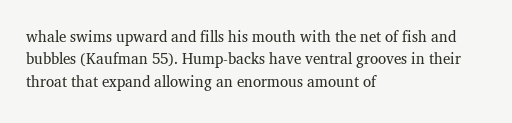whale swims upward and fills his mouth with the net of fish and bubbles (Kaufman 55). Hump-backs have ventral grooves in their throat that expand allowing an enormous amount of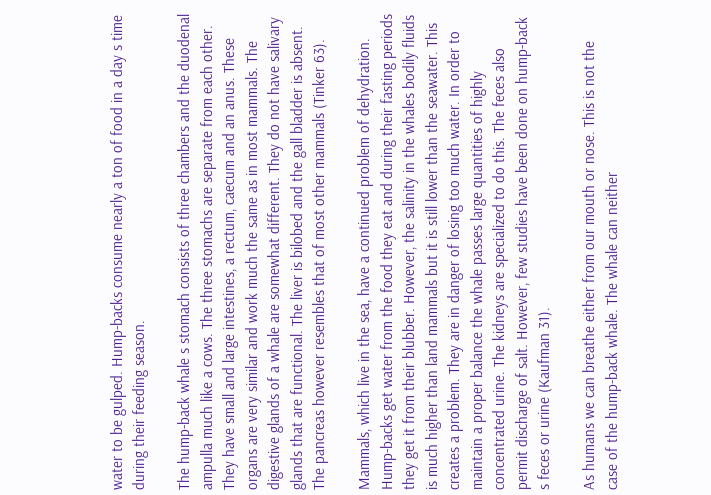water to be gulped. Hump-backs consume nearly a ton of food in a day s time during their feeding season.

The hump-back whale s stomach consists of three chambers and the duodenal ampulla much like a cows. The three stomachs are separate from each other. They have small and large intestines, a rectum, caecum and an anus. These organs are very similar and work much the same as in most mammals. The digestive glands of a whale are somewhat different. They do not have salivary glands that are functional. The liver is bilobed and the gall bladder is absent. The pancreas however resembles that of most other mammals (Tinker 63).

Mammals, which live in the sea, have a continued problem of dehydration. Hump-backs get water from the food they eat and during their fasting periods they get it from their blubber. However, the salinity in the whales bodily fluids is much higher than land mammals but it is still lower than the seawater. This creates a problem. They are in danger of losing too much water. In order to maintain a proper balance the whale passes large quantities of highly concentrated urine. The kidneys are specialized to do this. The feces also permit discharge of salt. However, few studies have been done on hump-back s feces or urine (Kaufman 31).

As humans we can breathe either from our mouth or nose. This is not the case of the hump-back whale. The whale can neither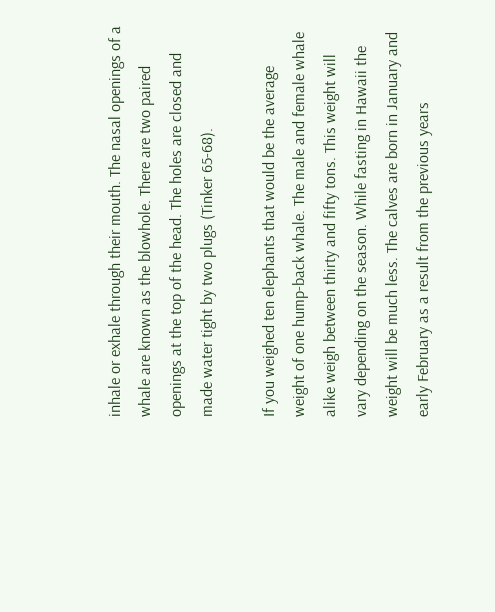inhale or exhale through their mouth. The nasal openings of a whale are known as the blowhole. There are two paired openings at the top of the head. The holes are closed and made water tight by two plugs (Tinker 65-68).

If you weighed ten elephants that would be the average weight of one hump-back whale. The male and female whale alike weigh between thirty and fifty tons. This weight will vary depending on the season. While fasting in Hawaii the weight will be much less. The calves are born in January and early February as a result from the previous years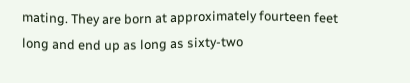mating. They are born at approximately fourteen feet long and end up as long as sixty-two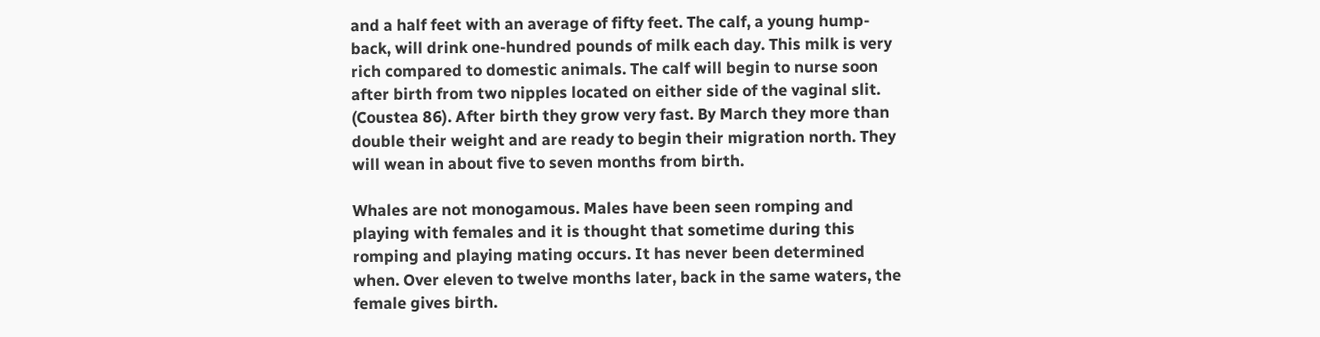and a half feet with an average of fifty feet. The calf, a young hump-back, will drink one-hundred pounds of milk each day. This milk is very rich compared to domestic animals. The calf will begin to nurse soon after birth from two nipples located on either side of the vaginal slit. (Coustea 86). After birth they grow very fast. By March they more than double their weight and are ready to begin their migration north. They will wean in about five to seven months from birth.

Whales are not monogamous. Males have been seen romping and playing with females and it is thought that sometime during this romping and playing mating occurs. It has never been determined when. Over eleven to twelve months later, back in the same waters, the female gives birth.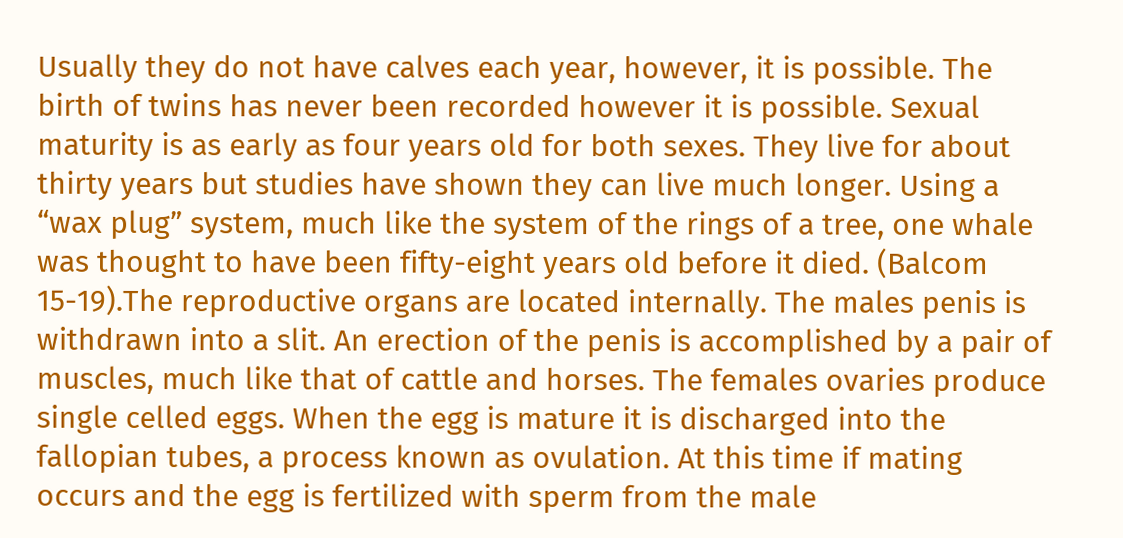Usually they do not have calves each year, however, it is possible. The birth of twins has never been recorded however it is possible. Sexual maturity is as early as four years old for both sexes. They live for about thirty years but studies have shown they can live much longer. Using a “wax plug” system, much like the system of the rings of a tree, one whale was thought to have been fifty-eight years old before it died. (Balcom 15-19).The reproductive organs are located internally. The males penis is withdrawn into a slit. An erection of the penis is accomplished by a pair of muscles, much like that of cattle and horses. The females ovaries produce single celled eggs. When the egg is mature it is discharged into the fallopian tubes, a process known as ovulation. At this time if mating occurs and the egg is fertilized with sperm from the male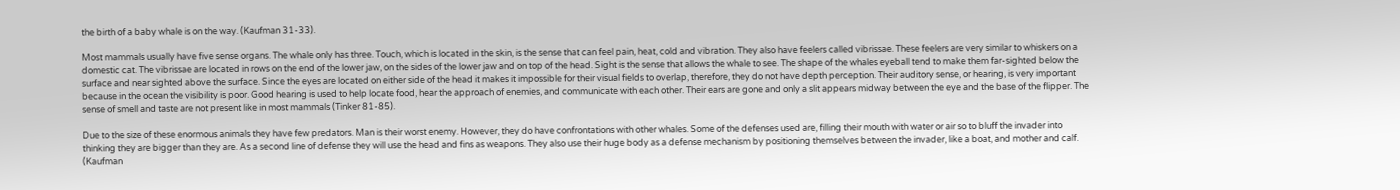the birth of a baby whale is on the way. (Kaufman 31-33).

Most mammals usually have five sense organs. The whale only has three. Touch, which is located in the skin, is the sense that can feel pain, heat, cold and vibration. They also have feelers called vibrissae. These feelers are very similar to whiskers on a domestic cat. The vibrissae are located in rows on the end of the lower jaw, on the sides of the lower jaw and on top of the head. Sight is the sense that allows the whale to see. The shape of the whales eyeball tend to make them far-sighted below the surface and near sighted above the surface. Since the eyes are located on either side of the head it makes it impossible for their visual fields to overlap, therefore, they do not have depth perception. Their auditory sense, or hearing, is very important because in the ocean the visibility is poor. Good hearing is used to help locate food, hear the approach of enemies, and communicate with each other. Their ears are gone and only a slit appears midway between the eye and the base of the flipper. The sense of smell and taste are not present like in most mammals (Tinker 81-85).

Due to the size of these enormous animals they have few predators. Man is their worst enemy. However, they do have confrontations with other whales. Some of the defenses used are, filling their mouth with water or air so to bluff the invader into thinking they are bigger than they are. As a second line of defense they will use the head and fins as weapons. They also use their huge body as a defense mechanism by positioning themselves between the invader, like a boat, and mother and calf. (Kaufman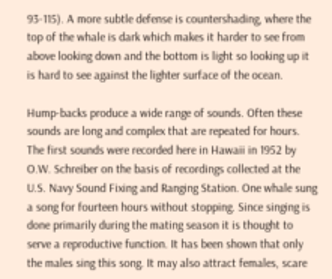93-115). A more subtle defense is countershading, where the top of the whale is dark which makes it harder to see from above looking down and the bottom is light so looking up it is hard to see against the lighter surface of the ocean.

Hump-backs produce a wide range of sounds. Often these sounds are long and complex that are repeated for hours. The first sounds were recorded here in Hawaii in 1952 by O.W. Schreiber on the basis of recordings collected at the U.S. Navy Sound Fixing and Ranging Station. One whale sung a song for fourteen hours without stopping. Since singing is done primarily during the mating season it is thought to serve a reproductive function. It has been shown that only the males sing this song. It may also attract females, scare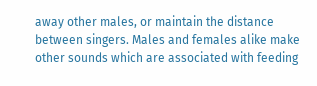away other males, or maintain the distance between singers. Males and females alike make other sounds which are associated with feeding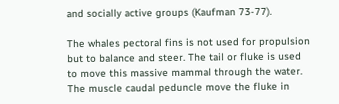and socially active groups (Kaufman 73-77).

The whales pectoral fins is not used for propulsion but to balance and steer. The tail or fluke is used to move this massive mammal through the water. The muscle caudal peduncle move the fluke in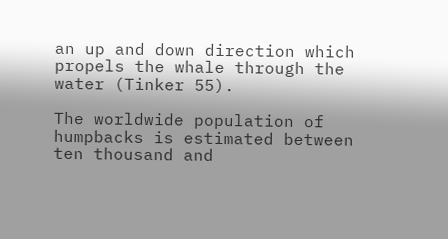an up and down direction which propels the whale through the water (Tinker 55).

The worldwide population of humpbacks is estimated between ten thousand and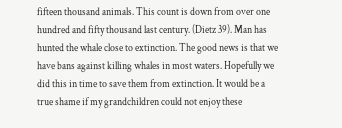fifteen thousand animals. This count is down from over one hundred and fifty thousand last century. (Dietz 39). Man has hunted the whale close to extinction. The good news is that we have bans against killing whales in most waters. Hopefully we did this in time to save them from extinction. It would be a true shame if my grandchildren could not enjoy these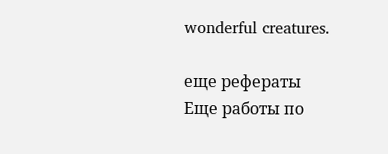wonderful creatures.

еще рефераты
Еще работы по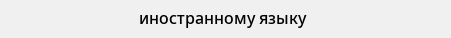иностранному языку